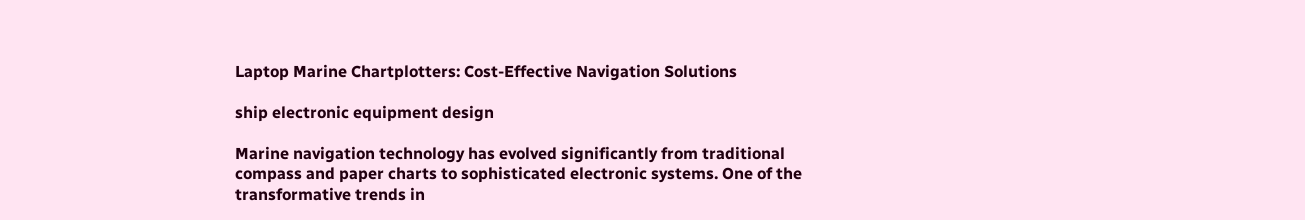Laptop Marine Chartplotters: Cost-Effective Navigation Solutions

ship electronic equipment design

Marine navigation technology has evolved significantly from traditional compass and paper charts to sophisticated electronic systems. One of the transformative trends in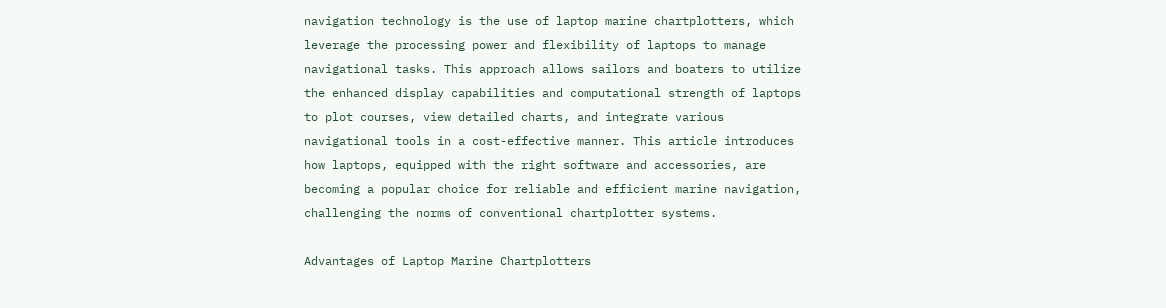navigation technology is the use of laptop marine chartplotters, which leverage the processing power and flexibility of laptops to manage navigational tasks. This approach allows sailors and boaters to utilize the enhanced display capabilities and computational strength of laptops to plot courses, view detailed charts, and integrate various navigational tools in a cost-effective manner. This article introduces how laptops, equipped with the right software and accessories, are becoming a popular choice for reliable and efficient marine navigation, challenging the norms of conventional chartplotter systems.

Advantages of Laptop Marine Chartplotters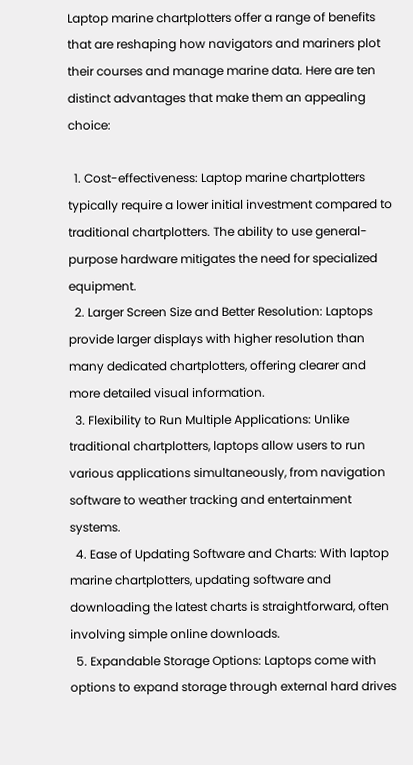Laptop marine chartplotters offer a range of benefits that are reshaping how navigators and mariners plot their courses and manage marine data. Here are ten distinct advantages that make them an appealing choice:

  1. Cost-effectiveness: Laptop marine chartplotters typically require a lower initial investment compared to traditional chartplotters. The ability to use general-purpose hardware mitigates the need for specialized equipment.
  2. Larger Screen Size and Better Resolution: Laptops provide larger displays with higher resolution than many dedicated chartplotters, offering clearer and more detailed visual information.
  3. Flexibility to Run Multiple Applications: Unlike traditional chartplotters, laptops allow users to run various applications simultaneously, from navigation software to weather tracking and entertainment systems.
  4. Ease of Updating Software and Charts: With laptop marine chartplotters, updating software and downloading the latest charts is straightforward, often involving simple online downloads.
  5. Expandable Storage Options: Laptops come with options to expand storage through external hard drives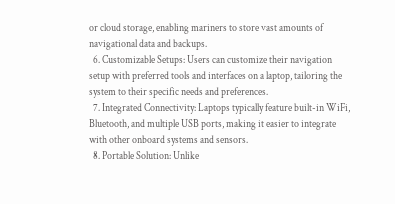or cloud storage, enabling mariners to store vast amounts of navigational data and backups.
  6. Customizable Setups: Users can customize their navigation setup with preferred tools and interfaces on a laptop, tailoring the system to their specific needs and preferences.
  7. Integrated Connectivity: Laptops typically feature built-in WiFi, Bluetooth, and multiple USB ports, making it easier to integrate with other onboard systems and sensors.
  8. Portable Solution: Unlike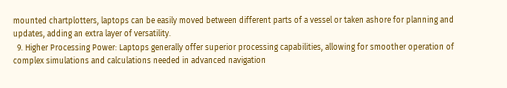mounted chartplotters, laptops can be easily moved between different parts of a vessel or taken ashore for planning and updates, adding an extra layer of versatility.
  9. Higher Processing Power: Laptops generally offer superior processing capabilities, allowing for smoother operation of complex simulations and calculations needed in advanced navigation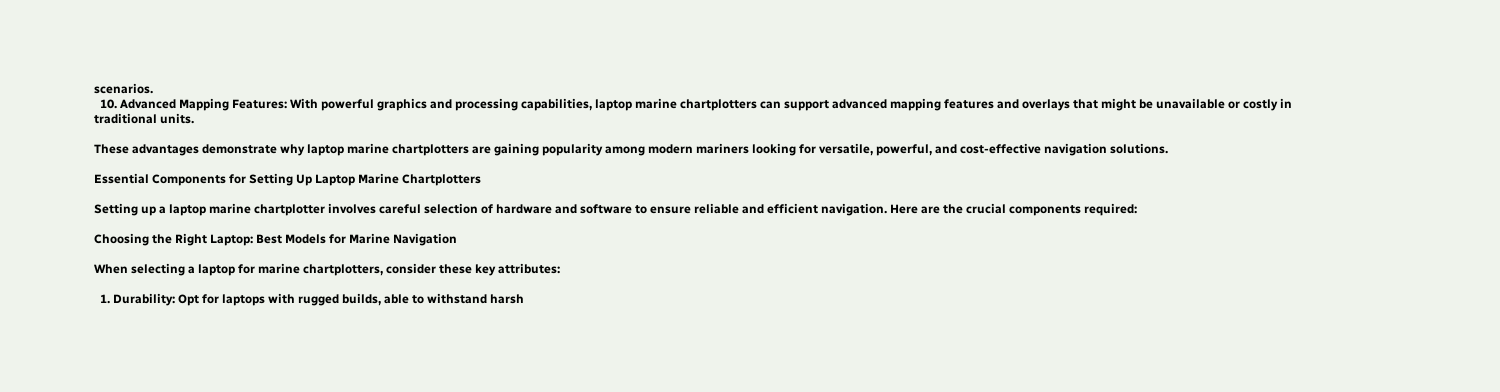scenarios.
  10. Advanced Mapping Features: With powerful graphics and processing capabilities, laptop marine chartplotters can support advanced mapping features and overlays that might be unavailable or costly in traditional units.

These advantages demonstrate why laptop marine chartplotters are gaining popularity among modern mariners looking for versatile, powerful, and cost-effective navigation solutions.

Essential Components for Setting Up Laptop Marine Chartplotters

Setting up a laptop marine chartplotter involves careful selection of hardware and software to ensure reliable and efficient navigation. Here are the crucial components required:

Choosing the Right Laptop: Best Models for Marine Navigation

When selecting a laptop for marine chartplotters, consider these key attributes:

  1. Durability: Opt for laptops with rugged builds, able to withstand harsh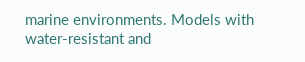marine environments. Models with water-resistant and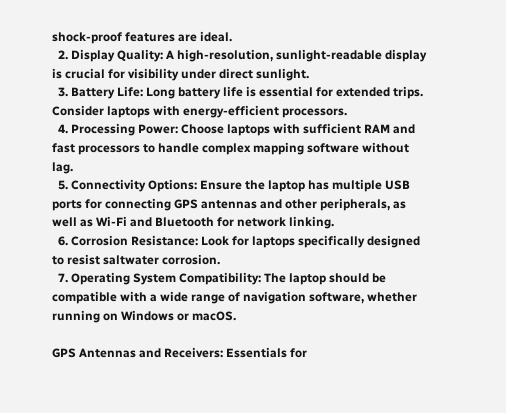shock-proof features are ideal.
  2. Display Quality: A high-resolution, sunlight-readable display is crucial for visibility under direct sunlight.
  3. Battery Life: Long battery life is essential for extended trips. Consider laptops with energy-efficient processors.
  4. Processing Power: Choose laptops with sufficient RAM and fast processors to handle complex mapping software without lag.
  5. Connectivity Options: Ensure the laptop has multiple USB ports for connecting GPS antennas and other peripherals, as well as Wi-Fi and Bluetooth for network linking.
  6. Corrosion Resistance: Look for laptops specifically designed to resist saltwater corrosion.
  7. Operating System Compatibility: The laptop should be compatible with a wide range of navigation software, whether running on Windows or macOS.

GPS Antennas and Receivers: Essentials for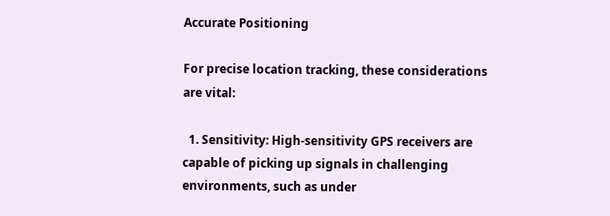Accurate Positioning

For precise location tracking, these considerations are vital:

  1. Sensitivity: High-sensitivity GPS receivers are capable of picking up signals in challenging environments, such as under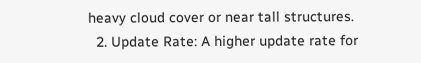heavy cloud cover or near tall structures.
  2. Update Rate: A higher update rate for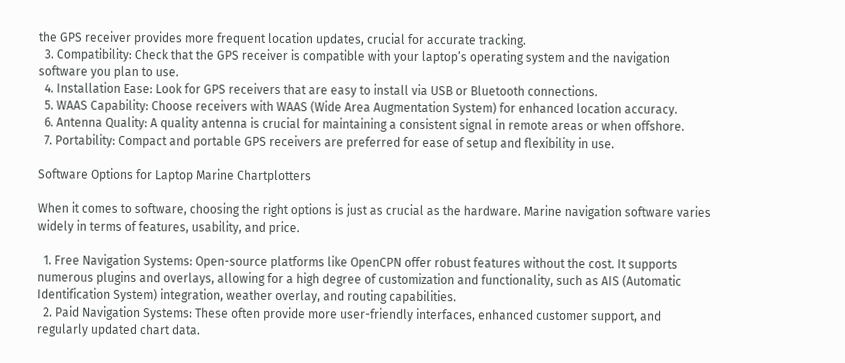the GPS receiver provides more frequent location updates, crucial for accurate tracking.
  3. Compatibility: Check that the GPS receiver is compatible with your laptop’s operating system and the navigation software you plan to use.
  4. Installation Ease: Look for GPS receivers that are easy to install via USB or Bluetooth connections.
  5. WAAS Capability: Choose receivers with WAAS (Wide Area Augmentation System) for enhanced location accuracy.
  6. Antenna Quality: A quality antenna is crucial for maintaining a consistent signal in remote areas or when offshore.
  7. Portability: Compact and portable GPS receivers are preferred for ease of setup and flexibility in use.

Software Options for Laptop Marine Chartplotters

When it comes to software, choosing the right options is just as crucial as the hardware. Marine navigation software varies widely in terms of features, usability, and price.

  1. Free Navigation Systems: Open-source platforms like OpenCPN offer robust features without the cost. It supports numerous plugins and overlays, allowing for a high degree of customization and functionality, such as AIS (Automatic Identification System) integration, weather overlay, and routing capabilities.
  2. Paid Navigation Systems: These often provide more user-friendly interfaces, enhanced customer support, and regularly updated chart data.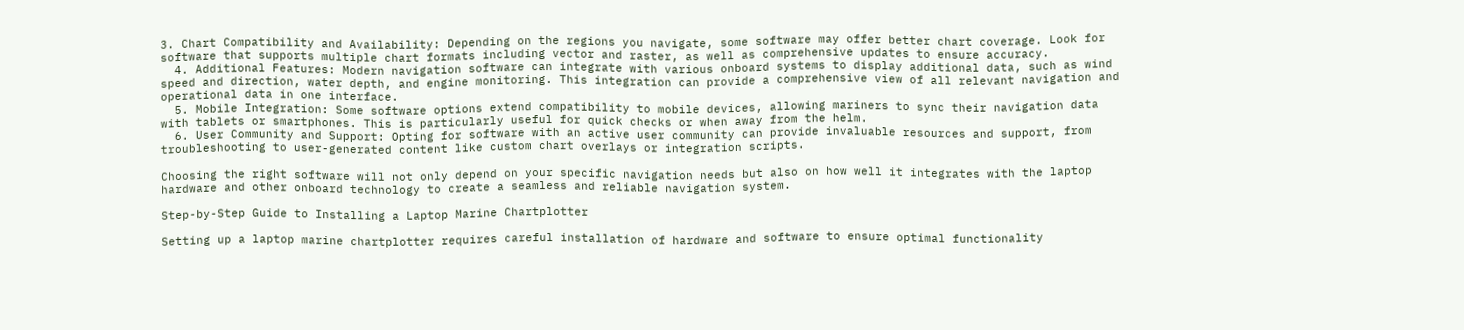3. Chart Compatibility and Availability: Depending on the regions you navigate, some software may offer better chart coverage. Look for software that supports multiple chart formats including vector and raster, as well as comprehensive updates to ensure accuracy.
  4. Additional Features: Modern navigation software can integrate with various onboard systems to display additional data, such as wind speed and direction, water depth, and engine monitoring. This integration can provide a comprehensive view of all relevant navigation and operational data in one interface.
  5. Mobile Integration: Some software options extend compatibility to mobile devices, allowing mariners to sync their navigation data with tablets or smartphones. This is particularly useful for quick checks or when away from the helm.
  6. User Community and Support: Opting for software with an active user community can provide invaluable resources and support, from troubleshooting to user-generated content like custom chart overlays or integration scripts.

Choosing the right software will not only depend on your specific navigation needs but also on how well it integrates with the laptop hardware and other onboard technology to create a seamless and reliable navigation system.

Step-by-Step Guide to Installing a Laptop Marine Chartplotter

Setting up a laptop marine chartplotter requires careful installation of hardware and software to ensure optimal functionality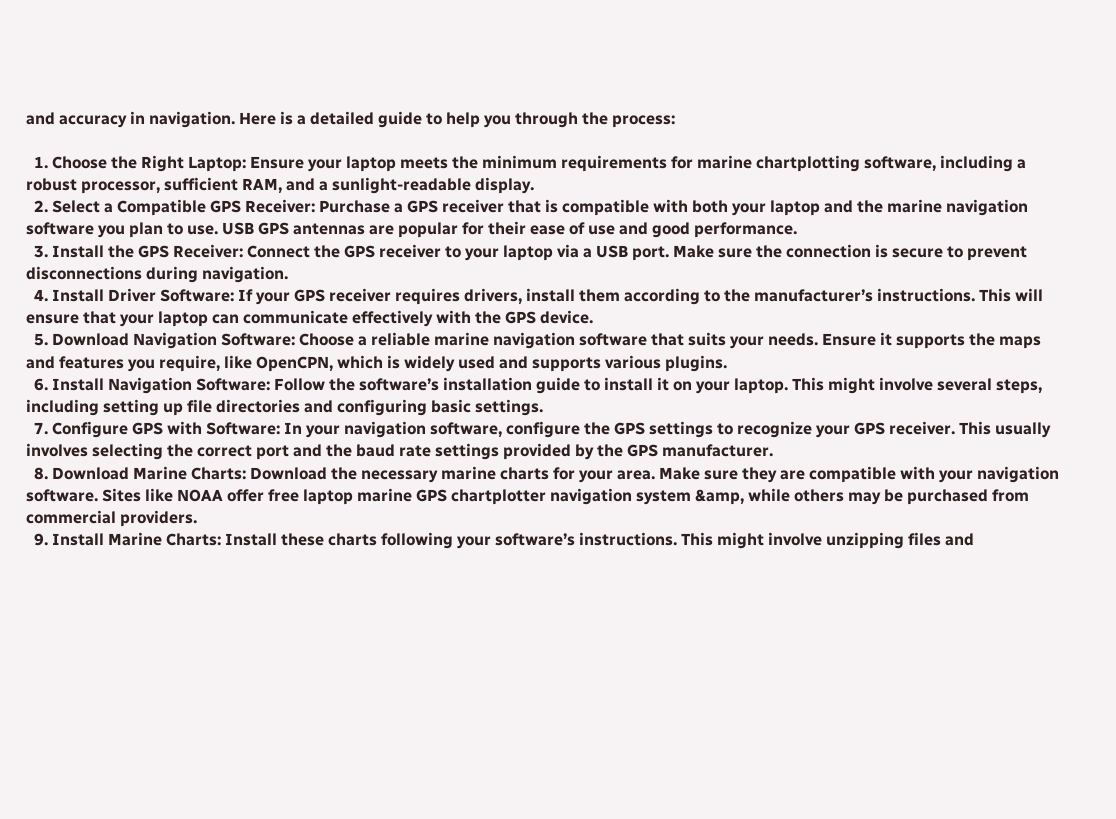and accuracy in navigation. Here is a detailed guide to help you through the process:

  1. Choose the Right Laptop: Ensure your laptop meets the minimum requirements for marine chartplotting software, including a robust processor, sufficient RAM, and a sunlight-readable display.
  2. Select a Compatible GPS Receiver: Purchase a GPS receiver that is compatible with both your laptop and the marine navigation software you plan to use. USB GPS antennas are popular for their ease of use and good performance.
  3. Install the GPS Receiver: Connect the GPS receiver to your laptop via a USB port. Make sure the connection is secure to prevent disconnections during navigation.
  4. Install Driver Software: If your GPS receiver requires drivers, install them according to the manufacturer’s instructions. This will ensure that your laptop can communicate effectively with the GPS device.
  5. Download Navigation Software: Choose a reliable marine navigation software that suits your needs. Ensure it supports the maps and features you require, like OpenCPN, which is widely used and supports various plugins.
  6. Install Navigation Software: Follow the software’s installation guide to install it on your laptop. This might involve several steps, including setting up file directories and configuring basic settings.
  7. Configure GPS with Software: In your navigation software, configure the GPS settings to recognize your GPS receiver. This usually involves selecting the correct port and the baud rate settings provided by the GPS manufacturer.
  8. Download Marine Charts: Download the necessary marine charts for your area. Make sure they are compatible with your navigation software. Sites like NOAA offer free laptop marine GPS chartplotter navigation system &amp, while others may be purchased from commercial providers.
  9. Install Marine Charts: Install these charts following your software’s instructions. This might involve unzipping files and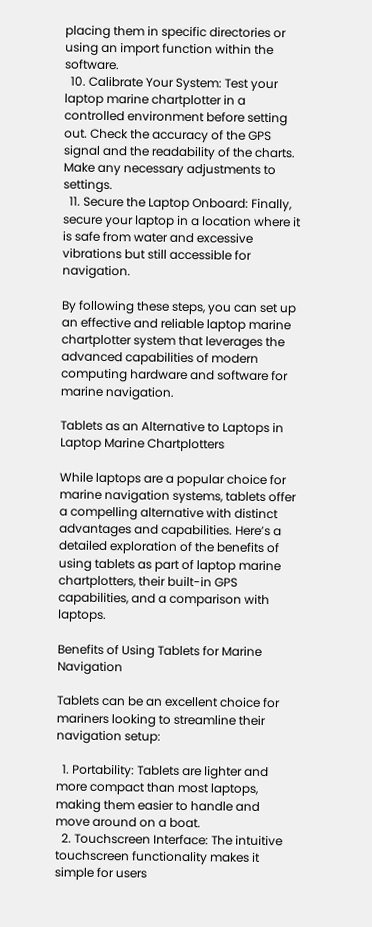placing them in specific directories or using an import function within the software.
  10. Calibrate Your System: Test your laptop marine chartplotter in a controlled environment before setting out. Check the accuracy of the GPS signal and the readability of the charts. Make any necessary adjustments to settings.
  11. Secure the Laptop Onboard: Finally, secure your laptop in a location where it is safe from water and excessive vibrations but still accessible for navigation.

By following these steps, you can set up an effective and reliable laptop marine chartplotter system that leverages the advanced capabilities of modern computing hardware and software for marine navigation.

Tablets as an Alternative to Laptops in Laptop Marine Chartplotters

While laptops are a popular choice for marine navigation systems, tablets offer a compelling alternative with distinct advantages and capabilities. Here’s a detailed exploration of the benefits of using tablets as part of laptop marine chartplotters, their built-in GPS capabilities, and a comparison with laptops.

Benefits of Using Tablets for Marine Navigation

Tablets can be an excellent choice for mariners looking to streamline their navigation setup:

  1. Portability: Tablets are lighter and more compact than most laptops, making them easier to handle and move around on a boat.
  2. Touchscreen Interface: The intuitive touchscreen functionality makes it simple for users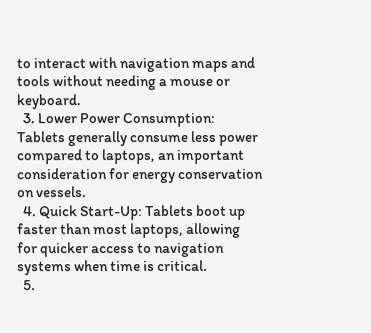to interact with navigation maps and tools without needing a mouse or keyboard.
  3. Lower Power Consumption: Tablets generally consume less power compared to laptops, an important consideration for energy conservation on vessels.
  4. Quick Start-Up: Tablets boot up faster than most laptops, allowing for quicker access to navigation systems when time is critical.
  5.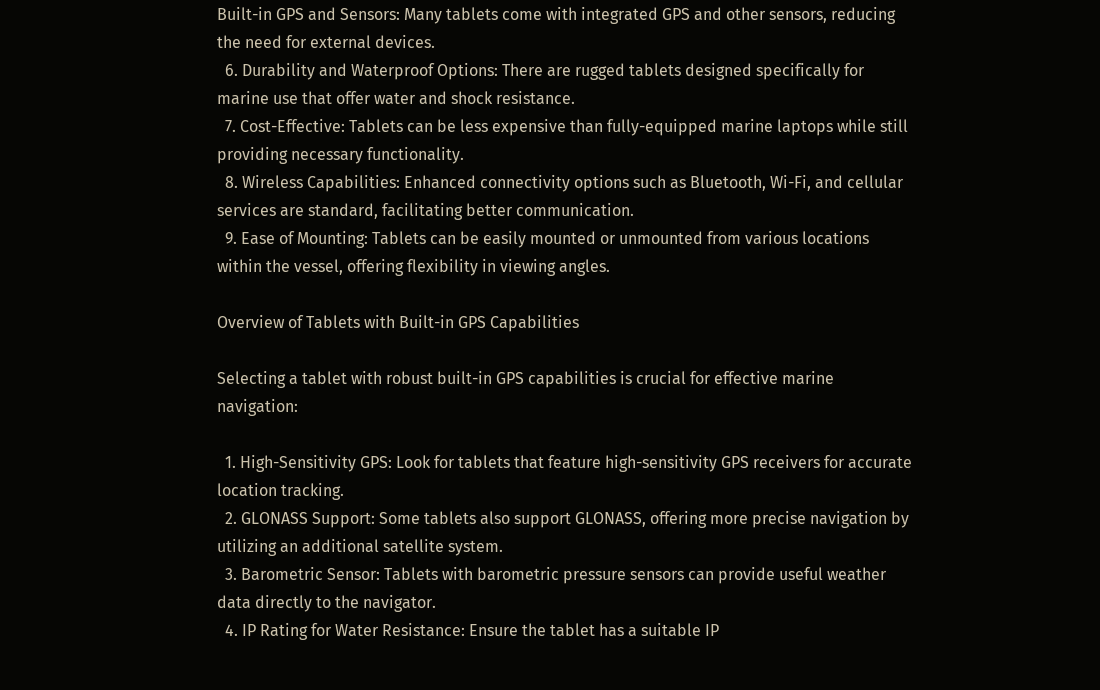Built-in GPS and Sensors: Many tablets come with integrated GPS and other sensors, reducing the need for external devices.
  6. Durability and Waterproof Options: There are rugged tablets designed specifically for marine use that offer water and shock resistance.
  7. Cost-Effective: Tablets can be less expensive than fully-equipped marine laptops while still providing necessary functionality.
  8. Wireless Capabilities: Enhanced connectivity options such as Bluetooth, Wi-Fi, and cellular services are standard, facilitating better communication.
  9. Ease of Mounting: Tablets can be easily mounted or unmounted from various locations within the vessel, offering flexibility in viewing angles.

Overview of Tablets with Built-in GPS Capabilities

Selecting a tablet with robust built-in GPS capabilities is crucial for effective marine navigation:

  1. High-Sensitivity GPS: Look for tablets that feature high-sensitivity GPS receivers for accurate location tracking.
  2. GLONASS Support: Some tablets also support GLONASS, offering more precise navigation by utilizing an additional satellite system.
  3. Barometric Sensor: Tablets with barometric pressure sensors can provide useful weather data directly to the navigator.
  4. IP Rating for Water Resistance: Ensure the tablet has a suitable IP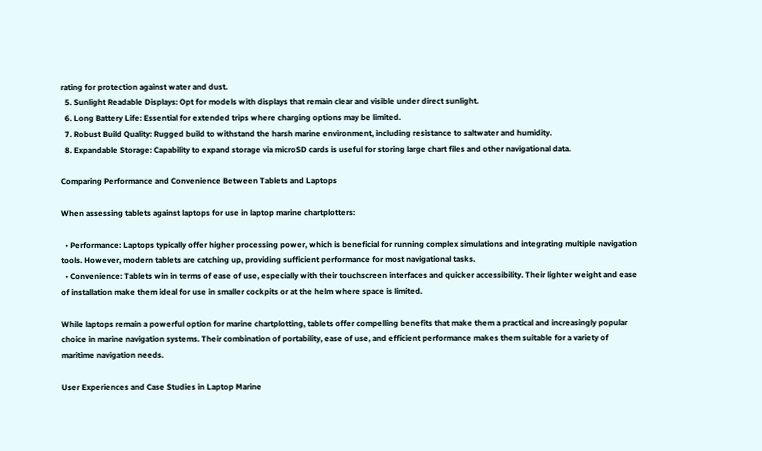rating for protection against water and dust.
  5. Sunlight Readable Displays: Opt for models with displays that remain clear and visible under direct sunlight.
  6. Long Battery Life: Essential for extended trips where charging options may be limited.
  7. Robust Build Quality: Rugged build to withstand the harsh marine environment, including resistance to saltwater and humidity.
  8. Expandable Storage: Capability to expand storage via microSD cards is useful for storing large chart files and other navigational data.

Comparing Performance and Convenience Between Tablets and Laptops

When assessing tablets against laptops for use in laptop marine chartplotters:

  • Performance: Laptops typically offer higher processing power, which is beneficial for running complex simulations and integrating multiple navigation tools. However, modern tablets are catching up, providing sufficient performance for most navigational tasks.
  • Convenience: Tablets win in terms of ease of use, especially with their touchscreen interfaces and quicker accessibility. Their lighter weight and ease of installation make them ideal for use in smaller cockpits or at the helm where space is limited.

While laptops remain a powerful option for marine chartplotting, tablets offer compelling benefits that make them a practical and increasingly popular choice in marine navigation systems. Their combination of portability, ease of use, and efficient performance makes them suitable for a variety of maritime navigation needs.

User Experiences and Case Studies in Laptop Marine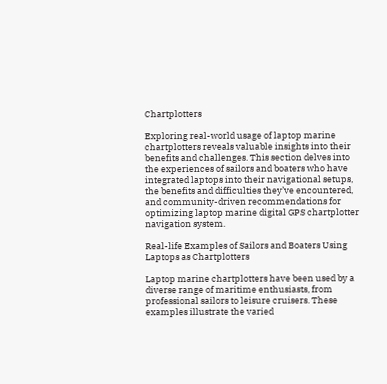Chartplotters

Exploring real-world usage of laptop marine chartplotters reveals valuable insights into their benefits and challenges. This section delves into the experiences of sailors and boaters who have integrated laptops into their navigational setups, the benefits and difficulties they’ve encountered, and community-driven recommendations for optimizing laptop marine digital GPS chartplotter navigation system.

Real-life Examples of Sailors and Boaters Using Laptops as Chartplotters

Laptop marine chartplotters have been used by a diverse range of maritime enthusiasts, from professional sailors to leisure cruisers. These examples illustrate the varied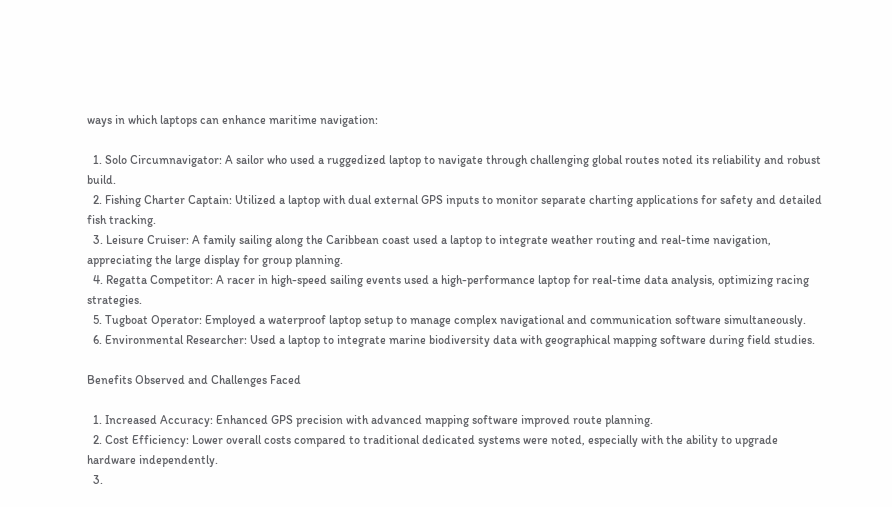ways in which laptops can enhance maritime navigation:

  1. Solo Circumnavigator: A sailor who used a ruggedized laptop to navigate through challenging global routes noted its reliability and robust build.
  2. Fishing Charter Captain: Utilized a laptop with dual external GPS inputs to monitor separate charting applications for safety and detailed fish tracking.
  3. Leisure Cruiser: A family sailing along the Caribbean coast used a laptop to integrate weather routing and real-time navigation, appreciating the large display for group planning.
  4. Regatta Competitor: A racer in high-speed sailing events used a high-performance laptop for real-time data analysis, optimizing racing strategies.
  5. Tugboat Operator: Employed a waterproof laptop setup to manage complex navigational and communication software simultaneously.
  6. Environmental Researcher: Used a laptop to integrate marine biodiversity data with geographical mapping software during field studies.

Benefits Observed and Challenges Faced

  1. Increased Accuracy: Enhanced GPS precision with advanced mapping software improved route planning.
  2. Cost Efficiency: Lower overall costs compared to traditional dedicated systems were noted, especially with the ability to upgrade hardware independently.
  3.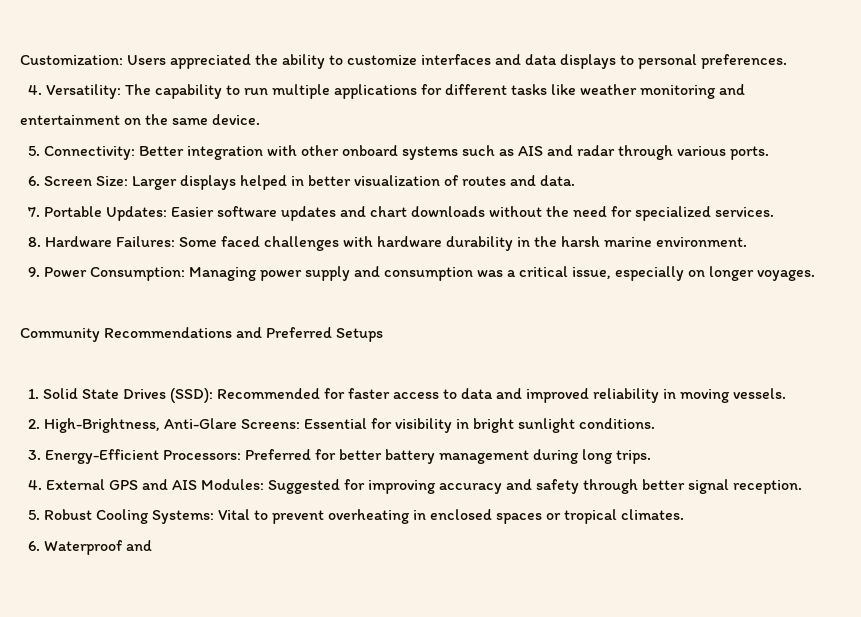Customization: Users appreciated the ability to customize interfaces and data displays to personal preferences.
  4. Versatility: The capability to run multiple applications for different tasks like weather monitoring and entertainment on the same device.
  5. Connectivity: Better integration with other onboard systems such as AIS and radar through various ports.
  6. Screen Size: Larger displays helped in better visualization of routes and data.
  7. Portable Updates: Easier software updates and chart downloads without the need for specialized services.
  8. Hardware Failures: Some faced challenges with hardware durability in the harsh marine environment.
  9. Power Consumption: Managing power supply and consumption was a critical issue, especially on longer voyages.

Community Recommendations and Preferred Setups

  1. Solid State Drives (SSD): Recommended for faster access to data and improved reliability in moving vessels.
  2. High-Brightness, Anti-Glare Screens: Essential for visibility in bright sunlight conditions.
  3. Energy-Efficient Processors: Preferred for better battery management during long trips.
  4. External GPS and AIS Modules: Suggested for improving accuracy and safety through better signal reception.
  5. Robust Cooling Systems: Vital to prevent overheating in enclosed spaces or tropical climates.
  6. Waterproof and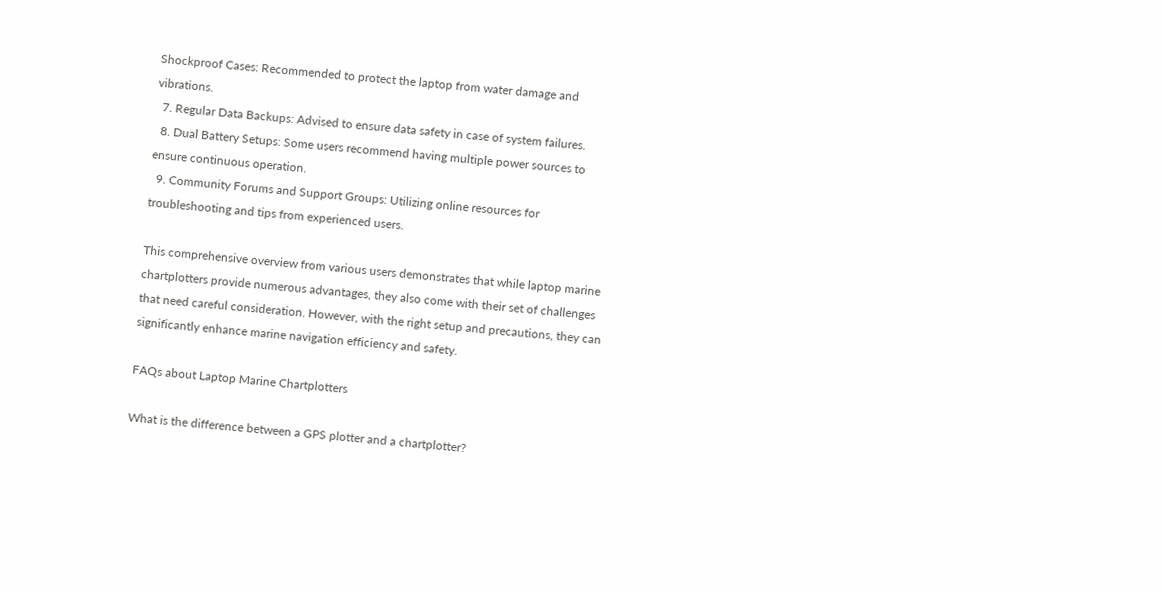Shockproof Cases: Recommended to protect the laptop from water damage and vibrations.
  7. Regular Data Backups: Advised to ensure data safety in case of system failures.
  8. Dual Battery Setups: Some users recommend having multiple power sources to ensure continuous operation.
  9. Community Forums and Support Groups: Utilizing online resources for troubleshooting and tips from experienced users.

This comprehensive overview from various users demonstrates that while laptop marine chartplotters provide numerous advantages, they also come with their set of challenges that need careful consideration. However, with the right setup and precautions, they can significantly enhance marine navigation efficiency and safety.

FAQs about Laptop Marine Chartplotters

What is the difference between a GPS plotter and a chartplotter?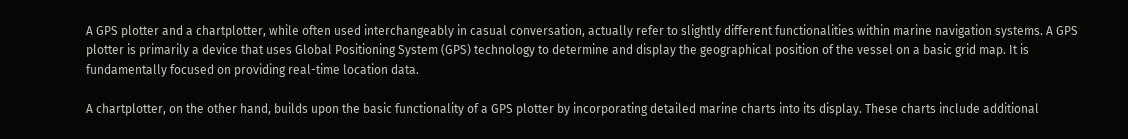A GPS plotter and a chartplotter, while often used interchangeably in casual conversation, actually refer to slightly different functionalities within marine navigation systems. A GPS plotter is primarily a device that uses Global Positioning System (GPS) technology to determine and display the geographical position of the vessel on a basic grid map. It is fundamentally focused on providing real-time location data.

A chartplotter, on the other hand, builds upon the basic functionality of a GPS plotter by incorporating detailed marine charts into its display. These charts include additional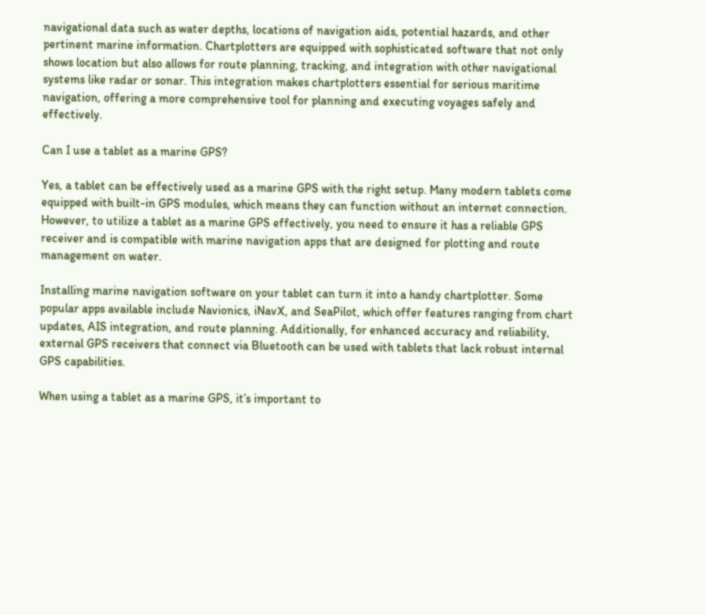navigational data such as water depths, locations of navigation aids, potential hazards, and other pertinent marine information. Chartplotters are equipped with sophisticated software that not only shows location but also allows for route planning, tracking, and integration with other navigational systems like radar or sonar. This integration makes chartplotters essential for serious maritime navigation, offering a more comprehensive tool for planning and executing voyages safely and effectively.

Can I use a tablet as a marine GPS?

Yes, a tablet can be effectively used as a marine GPS with the right setup. Many modern tablets come equipped with built-in GPS modules, which means they can function without an internet connection. However, to utilize a tablet as a marine GPS effectively, you need to ensure it has a reliable GPS receiver and is compatible with marine navigation apps that are designed for plotting and route management on water.

Installing marine navigation software on your tablet can turn it into a handy chartplotter. Some popular apps available include Navionics, iNavX, and SeaPilot, which offer features ranging from chart updates, AIS integration, and route planning. Additionally, for enhanced accuracy and reliability, external GPS receivers that connect via Bluetooth can be used with tablets that lack robust internal GPS capabilities.

When using a tablet as a marine GPS, it’s important to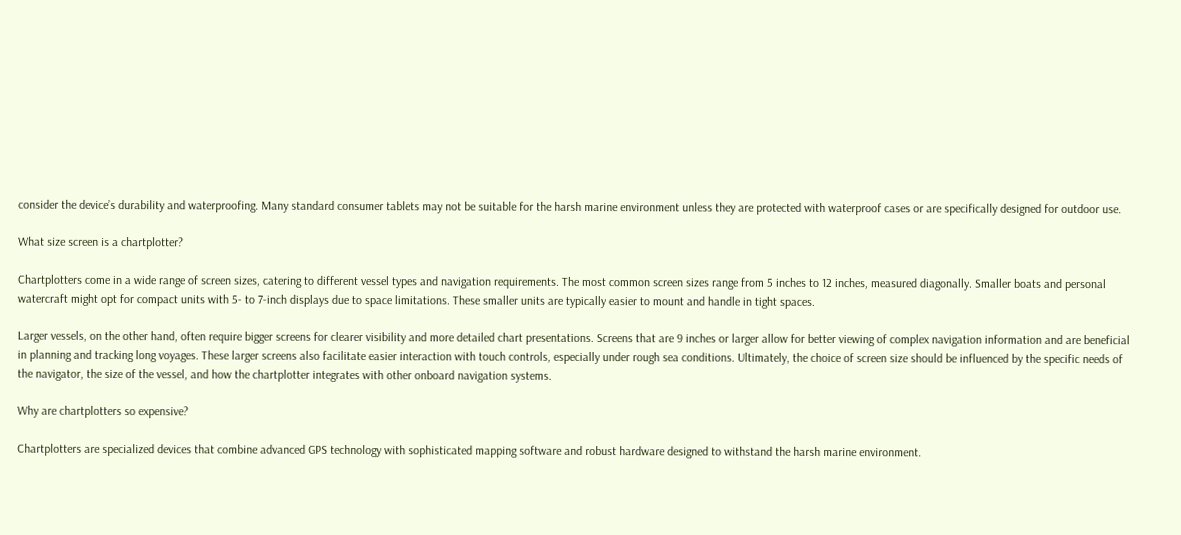consider the device’s durability and waterproofing. Many standard consumer tablets may not be suitable for the harsh marine environment unless they are protected with waterproof cases or are specifically designed for outdoor use.

What size screen is a chartplotter?

Chartplotters come in a wide range of screen sizes, catering to different vessel types and navigation requirements. The most common screen sizes range from 5 inches to 12 inches, measured diagonally. Smaller boats and personal watercraft might opt for compact units with 5- to 7-inch displays due to space limitations. These smaller units are typically easier to mount and handle in tight spaces.

Larger vessels, on the other hand, often require bigger screens for clearer visibility and more detailed chart presentations. Screens that are 9 inches or larger allow for better viewing of complex navigation information and are beneficial in planning and tracking long voyages. These larger screens also facilitate easier interaction with touch controls, especially under rough sea conditions. Ultimately, the choice of screen size should be influenced by the specific needs of the navigator, the size of the vessel, and how the chartplotter integrates with other onboard navigation systems.

Why are chartplotters so expensive?

Chartplotters are specialized devices that combine advanced GPS technology with sophisticated mapping software and robust hardware designed to withstand the harsh marine environment.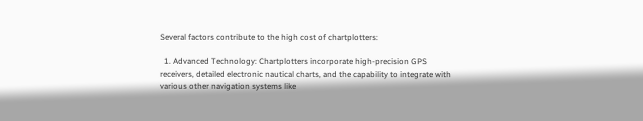Several factors contribute to the high cost of chartplotters:

  1. Advanced Technology: Chartplotters incorporate high-precision GPS receivers, detailed electronic nautical charts, and the capability to integrate with various other navigation systems like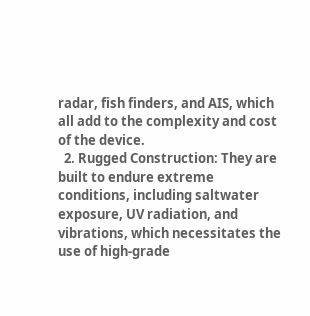radar, fish finders, and AIS, which all add to the complexity and cost of the device.
  2. Rugged Construction: They are built to endure extreme conditions, including saltwater exposure, UV radiation, and vibrations, which necessitates the use of high-grade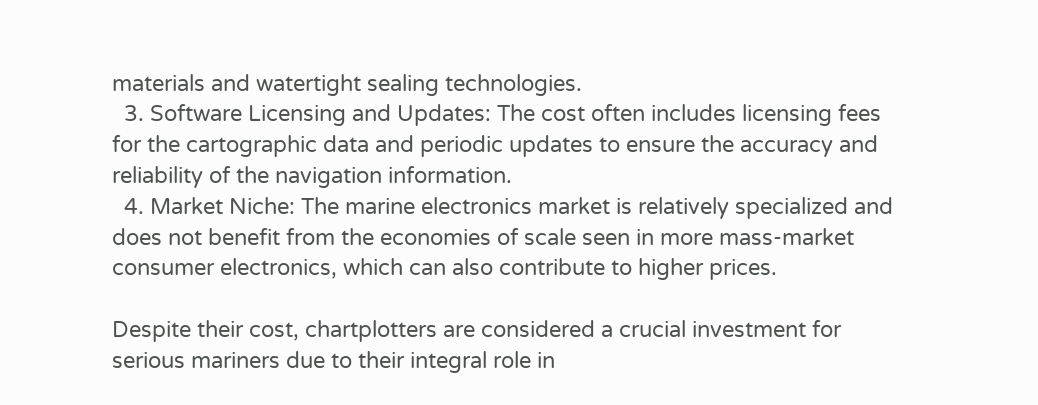materials and watertight sealing technologies.
  3. Software Licensing and Updates: The cost often includes licensing fees for the cartographic data and periodic updates to ensure the accuracy and reliability of the navigation information.
  4. Market Niche: The marine electronics market is relatively specialized and does not benefit from the economies of scale seen in more mass-market consumer electronics, which can also contribute to higher prices.

Despite their cost, chartplotters are considered a crucial investment for serious mariners due to their integral role in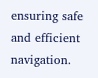ensuring safe and efficient navigation.